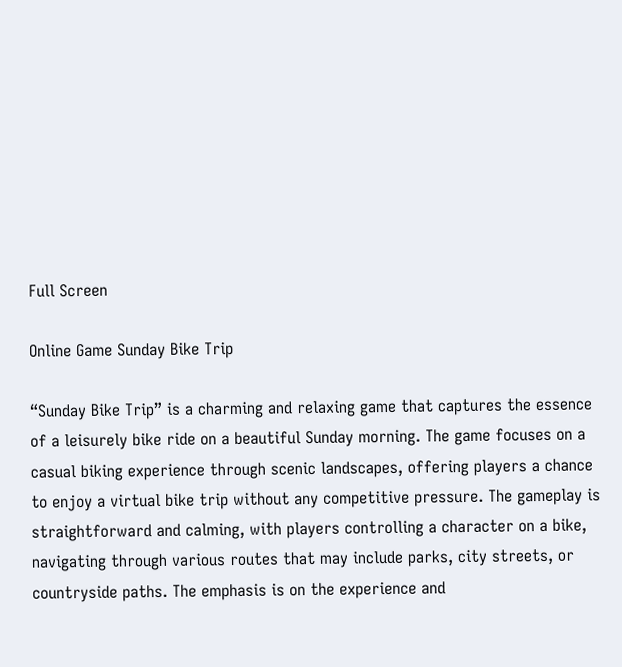Full Screen

Online Game Sunday Bike Trip

“Sunday Bike Trip” is a charming and relaxing game that captures the essence of a leisurely bike ride on a beautiful Sunday morning. The game focuses on a casual biking experience through scenic landscapes, offering players a chance to enjoy a virtual bike trip without any competitive pressure. The gameplay is straightforward and calming, with players controlling a character on a bike, navigating through various routes that may include parks, city streets, or countryside paths. The emphasis is on the experience and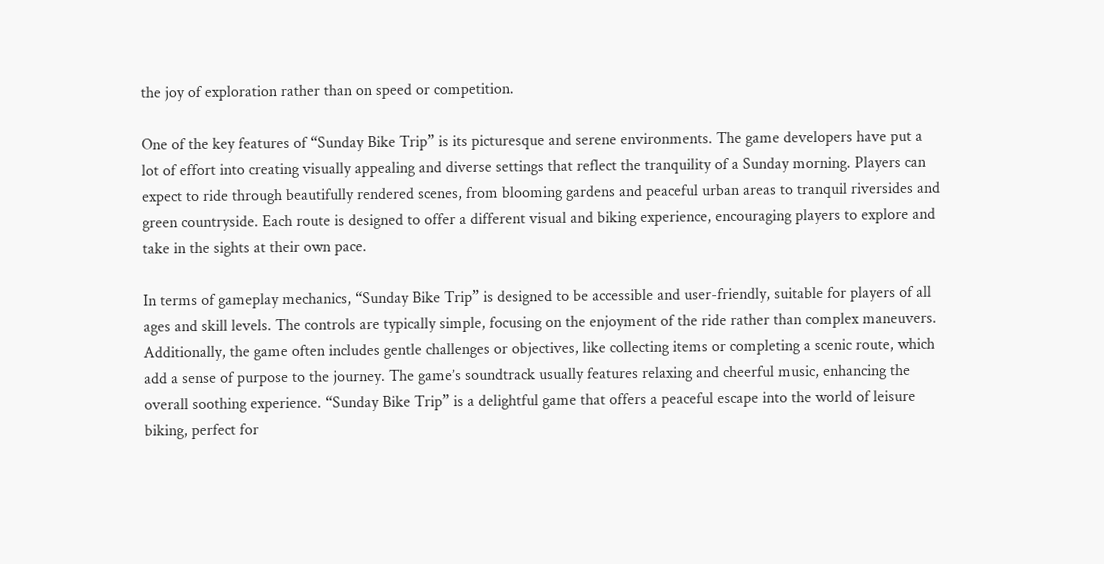the joy of exploration rather than on speed or competition.

One of the key features of “Sunday Bike Trip” is its picturesque and serene environments. The game developers have put a lot of effort into creating visually appealing and diverse settings that reflect the tranquility of a Sunday morning. Players can expect to ride through beautifully rendered scenes, from blooming gardens and peaceful urban areas to tranquil riversides and green countryside. Each route is designed to offer a different visual and biking experience, encouraging players to explore and take in the sights at their own pace.

In terms of gameplay mechanics, “Sunday Bike Trip” is designed to be accessible and user-friendly, suitable for players of all ages and skill levels. The controls are typically simple, focusing on the enjoyment of the ride rather than complex maneuvers. Additionally, the game often includes gentle challenges or objectives, like collecting items or completing a scenic route, which add a sense of purpose to the journey. The game’s soundtrack usually features relaxing and cheerful music, enhancing the overall soothing experience. “Sunday Bike Trip” is a delightful game that offers a peaceful escape into the world of leisure biking, perfect for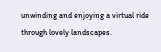unwinding and enjoying a virtual ride through lovely landscapes.